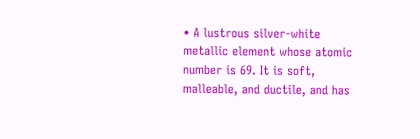• A lustrous silver-white metallic element whose atomic number is 69. It is soft, malleable, and ductile, and has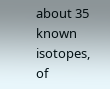about 35 known isotopes, of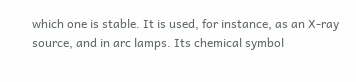which one is stable. It is used, for instance, as an X-ray source, and in arc lamps. Its chemical symbol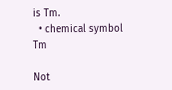is Tm.
  • chemical symbol Tm

Not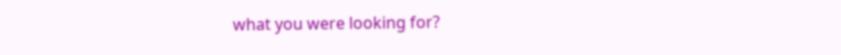what you were looking for?